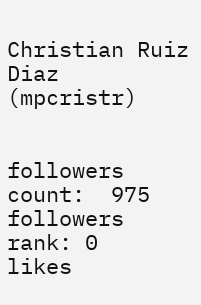Christian Ruiz Diaz (mpcristr)


followers count:  975
followers rank: 0
likes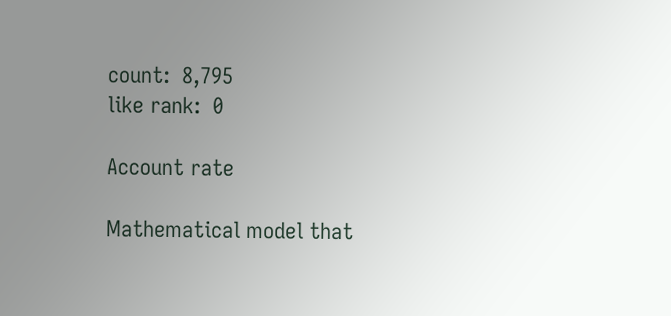count:  8,795
like rank:  0

Account rate

Mathematical model that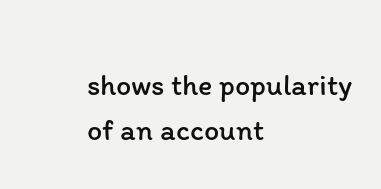shows the popularity of an account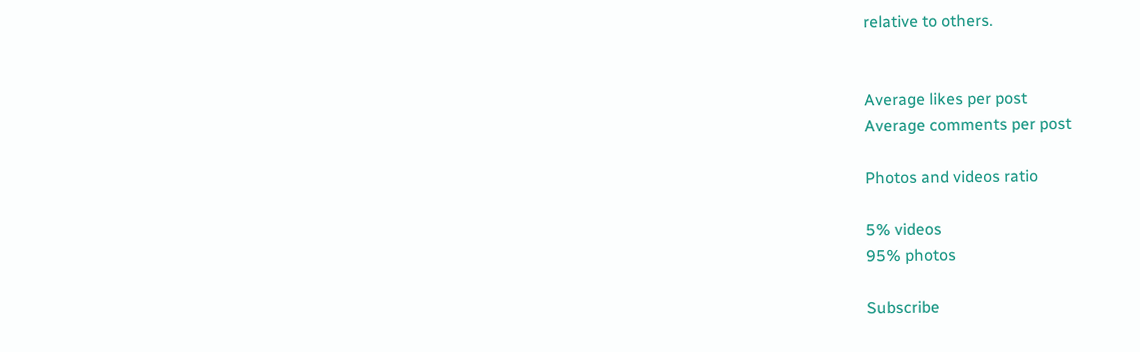relative to others.


Average likes per post
Average comments per post

Photos and videos ratio

5% videos
95% photos

Subscribe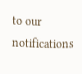to our notifications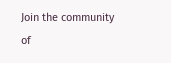Join the community of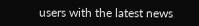users with the latest news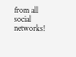from all social networks!